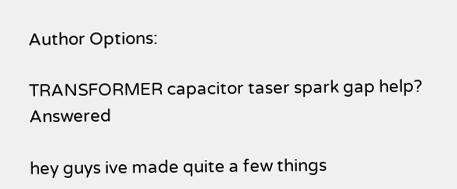Author Options:

TRANSFORMER capacitor taser spark gap help? Answered

hey guys ive made quite a few things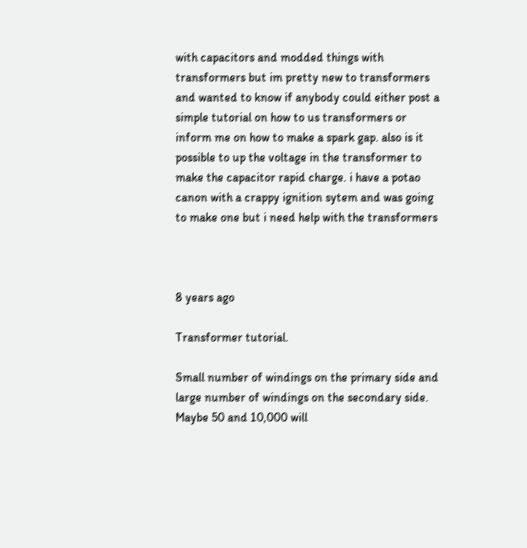with capacitors and modded things with transformers but im pretty new to transformers and wanted to know if anybody could either post a simple tutorial on how to us transformers or inform me on how to make a spark gap. also is it possible to up the voltage in the transformer to make the capacitor rapid charge. i have a potao canon with a crappy ignition sytem and was going to make one but i need help with the transformers



8 years ago

Transformer tutorial.

Small number of windings on the primary side and large number of windings on the secondary side.  Maybe 50 and 10,000 will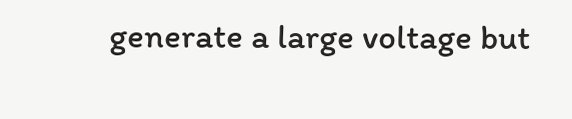generate a large voltage but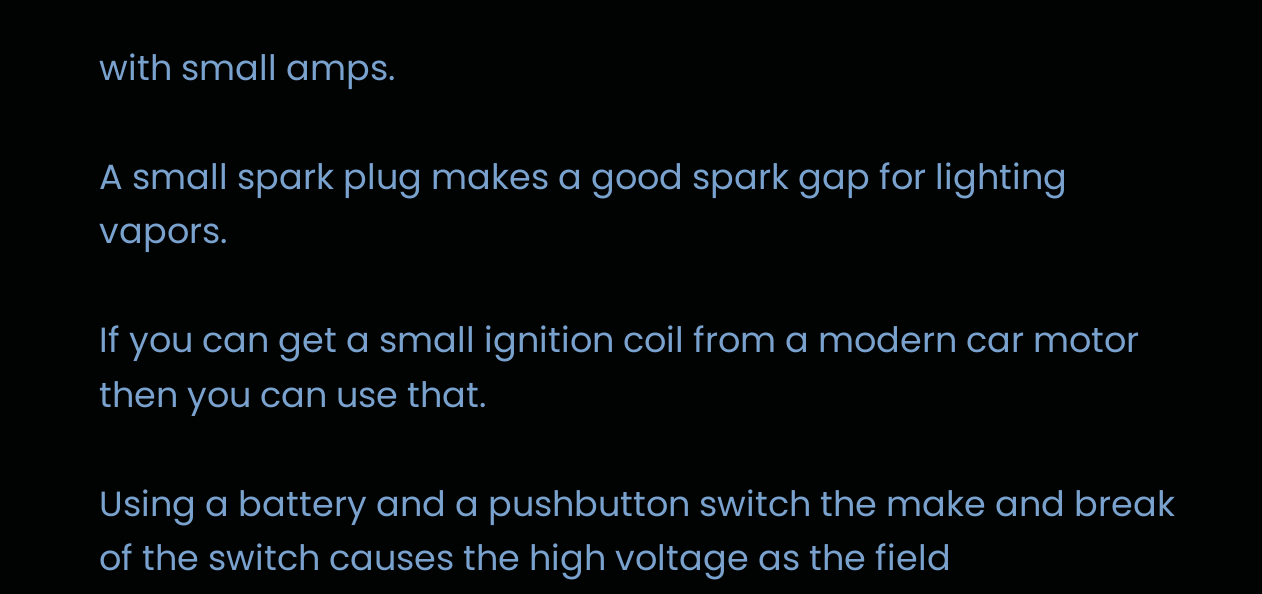with small amps.

A small spark plug makes a good spark gap for lighting vapors.

If you can get a small ignition coil from a modern car motor then you can use that.

Using a battery and a pushbutton switch the make and break of the switch causes the high voltage as the field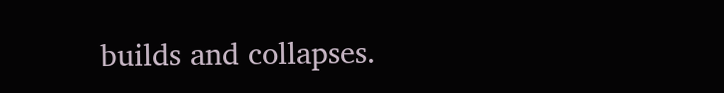builds and collapses.